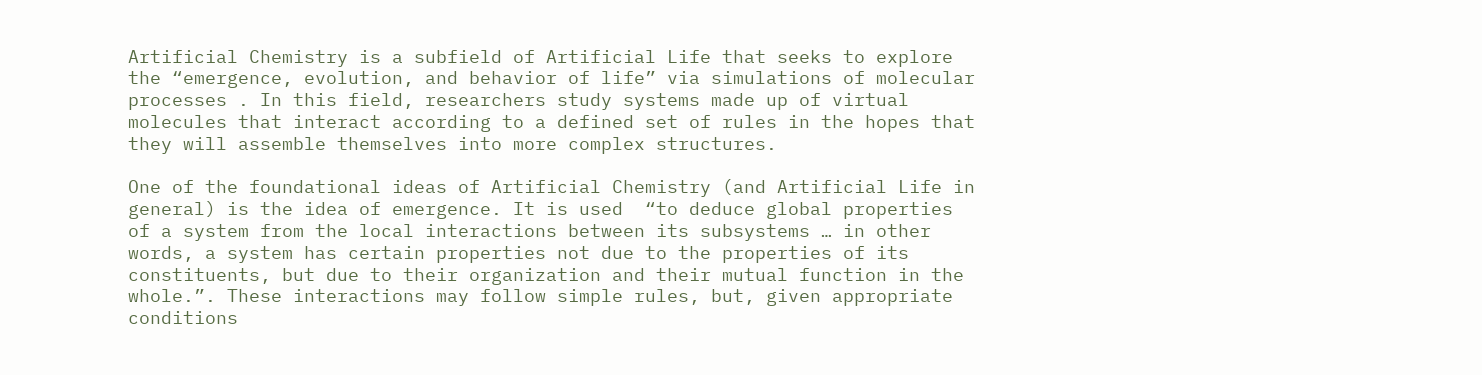Artificial Chemistry is a subfield of Artificial Life that seeks to explore the “emergence, evolution, and behavior of life” via simulations of molecular processes . In this field, researchers study systems made up of virtual molecules that interact according to a defined set of rules in the hopes that they will assemble themselves into more complex structures.

One of the foundational ideas of Artificial Chemistry (and Artificial Life in general) is the idea of emergence. It is used  “to deduce global properties of a system from the local interactions between its subsystems … in other words, a system has certain properties not due to the properties of its constituents, but due to their organization and their mutual function in the whole.”. These interactions may follow simple rules, but, given appropriate conditions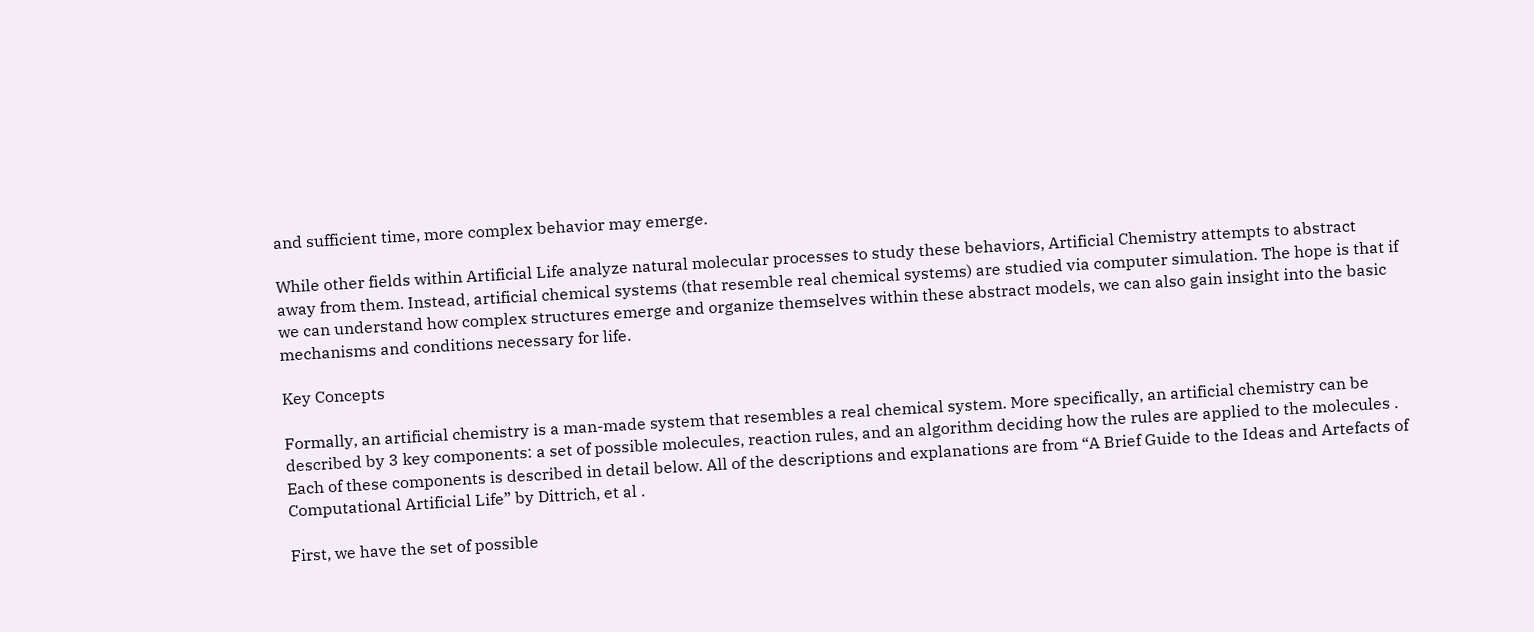and sufficient time, more complex behavior may emerge.

While other fields within Artificial Life analyze natural molecular processes to study these behaviors, Artificial Chemistry attempts to abstract away from them. Instead, artificial chemical systems (that resemble real chemical systems) are studied via computer simulation. The hope is that if we can understand how complex structures emerge and organize themselves within these abstract models, we can also gain insight into the basic mechanisms and conditions necessary for life.

Key Concepts

Formally, an artificial chemistry is a man-made system that resembles a real chemical system. More specifically, an artificial chemistry can be described by 3 key components: a set of possible molecules, reaction rules, and an algorithm deciding how the rules are applied to the molecules . Each of these components is described in detail below. All of the descriptions and explanations are from “A Brief Guide to the Ideas and Artefacts of Computational Artificial Life” by Dittrich, et al .

First, we have the set of possible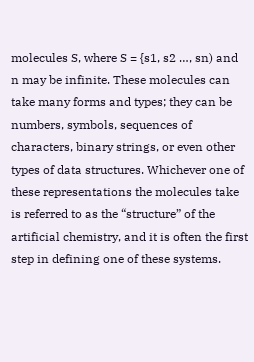molecules S, where S = {s1, s2 …, sn) and n may be infinite. These molecules can take many forms and types; they can be numbers, symbols, sequences of characters, binary strings, or even other types of data structures. Whichever one of these representations the molecules take is referred to as the “structure” of the artificial chemistry, and it is often the first step in defining one of these systems.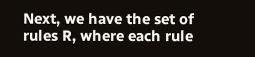Next, we have the set of rules R, where each rule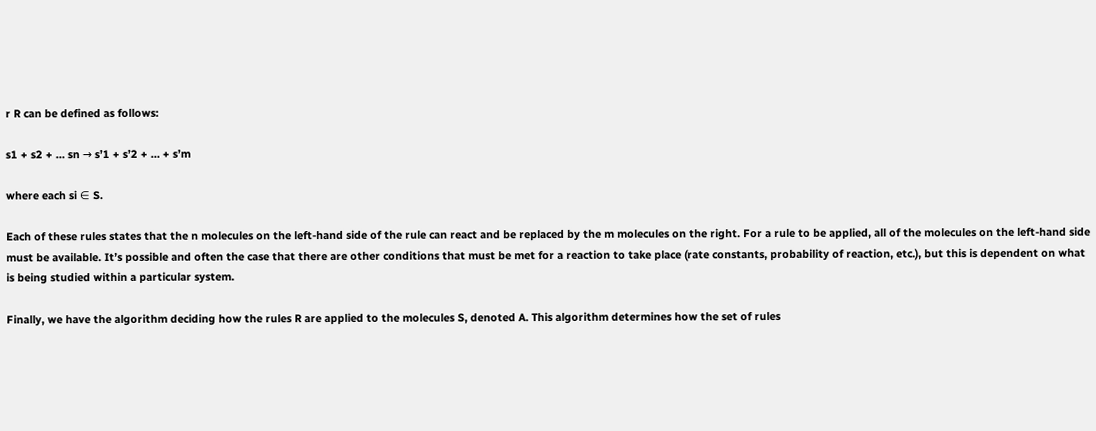r R can be defined as follows:

s1 + s2 + … sn → s’1 + s’2 + … + s’m

where each si ∈ S.

Each of these rules states that the n molecules on the left-hand side of the rule can react and be replaced by the m molecules on the right. For a rule to be applied, all of the molecules on the left-hand side must be available. It’s possible and often the case that there are other conditions that must be met for a reaction to take place (rate constants, probability of reaction, etc.), but this is dependent on what is being studied within a particular system.

Finally, we have the algorithm deciding how the rules R are applied to the molecules S, denoted A. This algorithm determines how the set of rules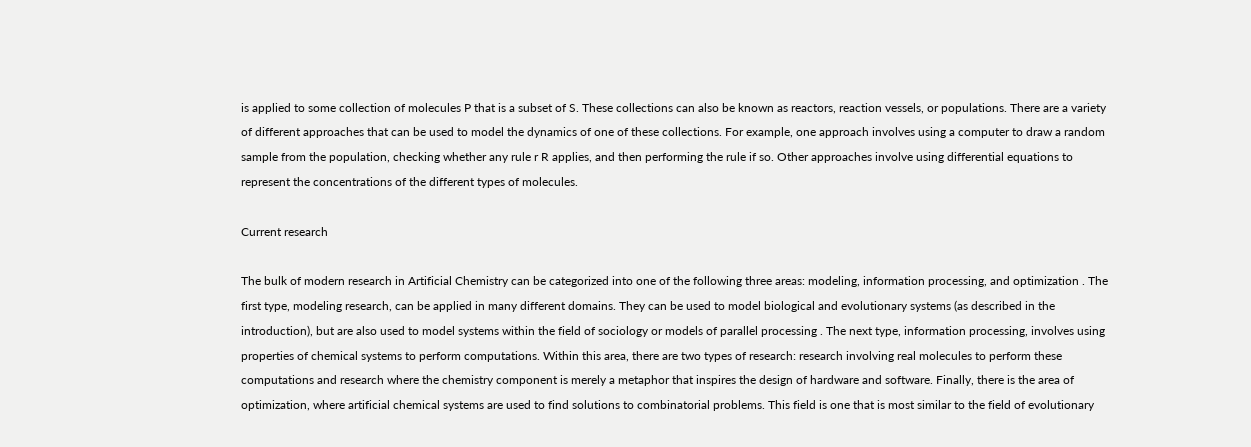is applied to some collection of molecules P that is a subset of S. These collections can also be known as reactors, reaction vessels, or populations. There are a variety of different approaches that can be used to model the dynamics of one of these collections. For example, one approach involves using a computer to draw a random sample from the population, checking whether any rule r R applies, and then performing the rule if so. Other approaches involve using differential equations to represent the concentrations of the different types of molecules.

Current research

The bulk of modern research in Artificial Chemistry can be categorized into one of the following three areas: modeling, information processing, and optimization . The first type, modeling research, can be applied in many different domains. They can be used to model biological and evolutionary systems (as described in the introduction), but are also used to model systems within the field of sociology or models of parallel processing . The next type, information processing, involves using properties of chemical systems to perform computations. Within this area, there are two types of research: research involving real molecules to perform these computations and research where the chemistry component is merely a metaphor that inspires the design of hardware and software. Finally, there is the area of optimization, where artificial chemical systems are used to find solutions to combinatorial problems. This field is one that is most similar to the field of evolutionary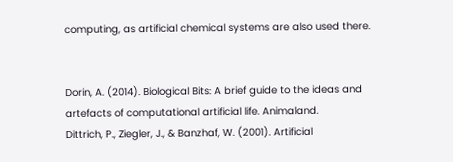computing, as artificial chemical systems are also used there.


Dorin, A. (2014). Biological Bits: A brief guide to the ideas and artefacts of computational artificial life. Animaland.
Dittrich, P., Ziegler, J., & Banzhaf, W. (2001). Artificial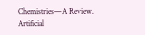Chemistries—A Review. Artificial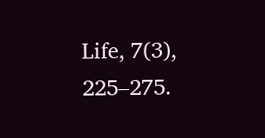Life, 7(3), 225–275.